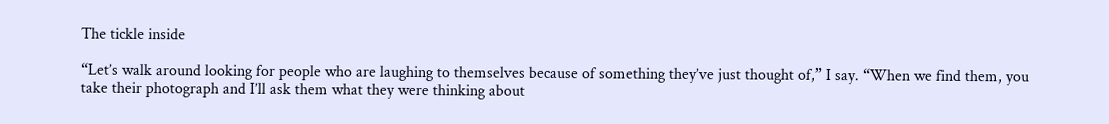The tickle inside

“Let’s walk around looking for people who are laughing to themselves because of something they’ve just thought of,” I say. “When we find them, you take their photograph and I’ll ask them what they were thinking about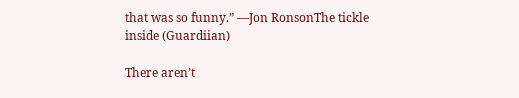that was so funny.” —Jon RonsonThe tickle inside (Guardiian)

There aren’t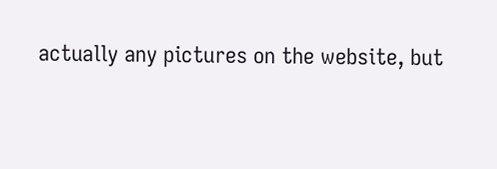actually any pictures on the website, but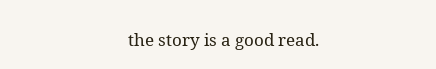the story is a good read.